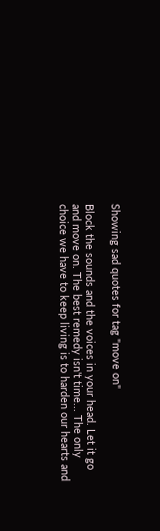Showing sad quotes for tag "move on"

Block the sounds and the voices in your head. Let it go and move on. The best remedy isn't time... The only choice we have to keep living is to harden our hearts and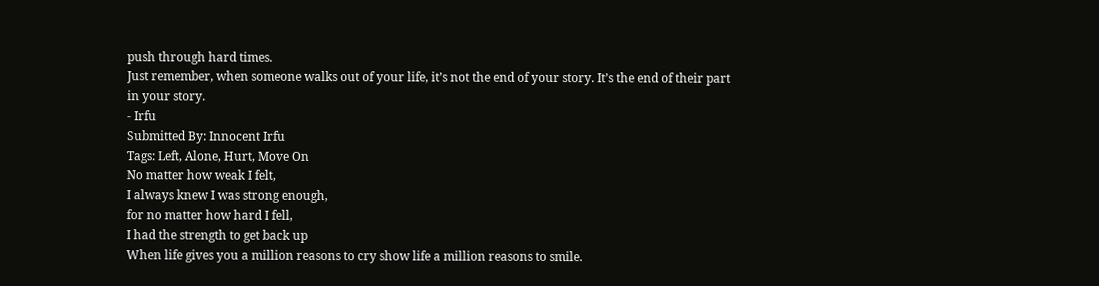push through hard times.
Just remember, when someone walks out of your life, it’s not the end of your story. It’s the end of their part in your story.
- Irfu
Submitted By: Innocent Irfu
Tags: Left, Alone, Hurt, Move On
No matter how weak I felt,
I always knew I was strong enough,
for no matter how hard I fell,
I had the strength to get back up
When life gives you a million reasons to cry show life a million reasons to smile.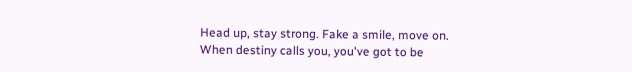Head up, stay strong. Fake a smile, move on.
When destiny calls you, you've got to be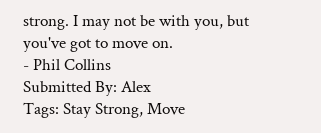strong. I may not be with you, but you've got to move on.
- Phil Collins
Submitted By: Alex
Tags: Stay Strong, Move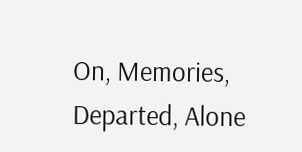On, Memories, Departed, Alone